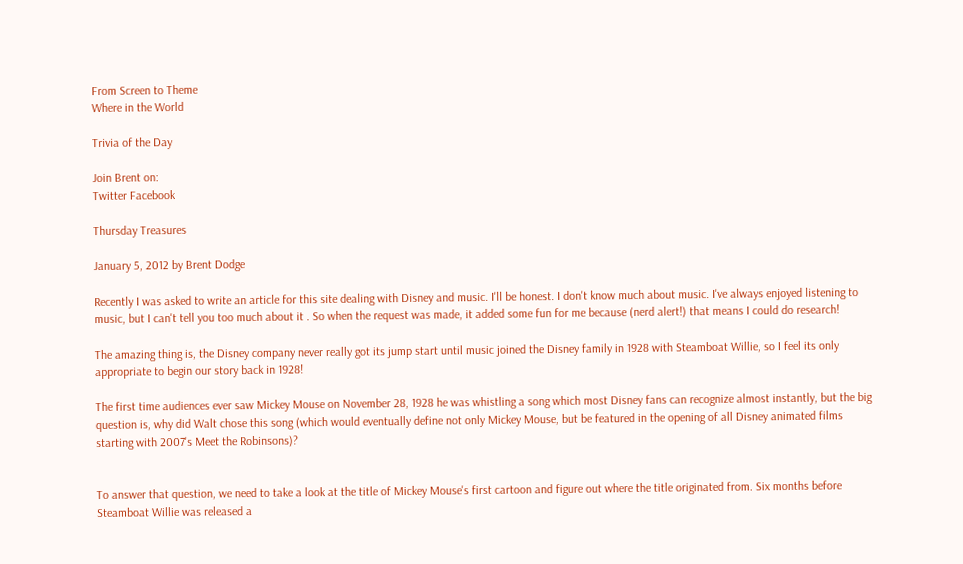From Screen to Theme
Where in the World

Trivia of the Day

Join Brent on:
Twitter Facebook

Thursday Treasures

January 5, 2012 by Brent Dodge

Recently I was asked to write an article for this site dealing with Disney and music. I'll be honest. I don't know much about music. I've always enjoyed listening to music, but I can't tell you too much about it . So when the request was made, it added some fun for me because (nerd alert!) that means I could do research!

The amazing thing is, the Disney company never really got its jump start until music joined the Disney family in 1928 with Steamboat Willie, so I feel its only appropriate to begin our story back in 1928!

The first time audiences ever saw Mickey Mouse on November 28, 1928 he was whistling a song which most Disney fans can recognize almost instantly, but the big question is, why did Walt chose this song (which would eventually define not only Mickey Mouse, but be featured in the opening of all Disney animated films starting with 2007's Meet the Robinsons)?


To answer that question, we need to take a look at the title of Mickey Mouse's first cartoon and figure out where the title originated from. Six months before Steamboat Willie was released a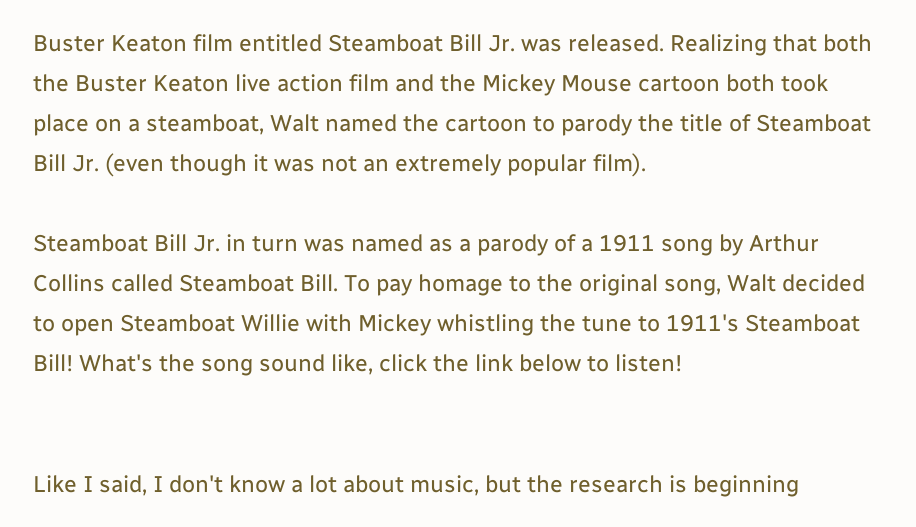Buster Keaton film entitled Steamboat Bill Jr. was released. Realizing that both the Buster Keaton live action film and the Mickey Mouse cartoon both took place on a steamboat, Walt named the cartoon to parody the title of Steamboat Bill Jr. (even though it was not an extremely popular film).

Steamboat Bill Jr. in turn was named as a parody of a 1911 song by Arthur Collins called Steamboat Bill. To pay homage to the original song, Walt decided to open Steamboat Willie with Mickey whistling the tune to 1911's Steamboat Bill! What's the song sound like, click the link below to listen!


Like I said, I don't know a lot about music, but the research is beginning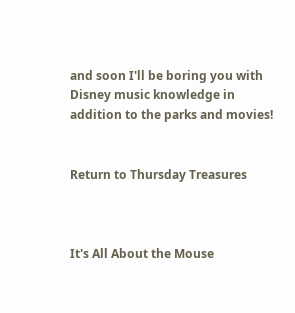and soon I'll be boring you with Disney music knowledge in addition to the parks and movies!


Return to Thursday Treasures



It's All About the Mouse